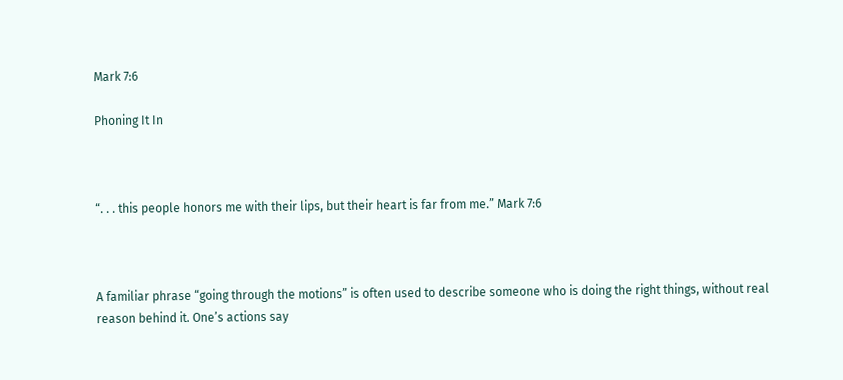Mark 7:6

Phoning It In



“. . . this people honors me with their lips, but their heart is far from me.” Mark 7:6



A familiar phrase “going through the motions” is often used to describe someone who is doing the right things, without real reason behind it. One’s actions say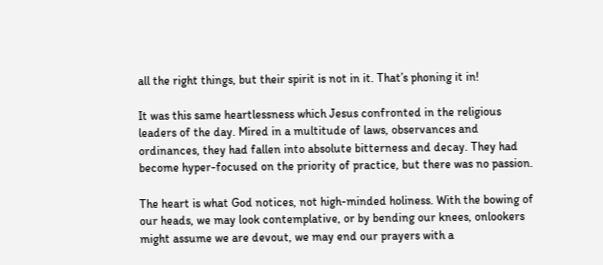all the right things, but their spirit is not in it. That’s phoning it in!

It was this same heartlessness which Jesus confronted in the religious leaders of the day. Mired in a multitude of laws, observances and ordinances, they had fallen into absolute bitterness and decay. They had become hyper-focused on the priority of practice, but there was no passion.

The heart is what God notices, not high-minded holiness. With the bowing of our heads, we may look contemplative, or by bending our knees, onlookers might assume we are devout, we may end our prayers with a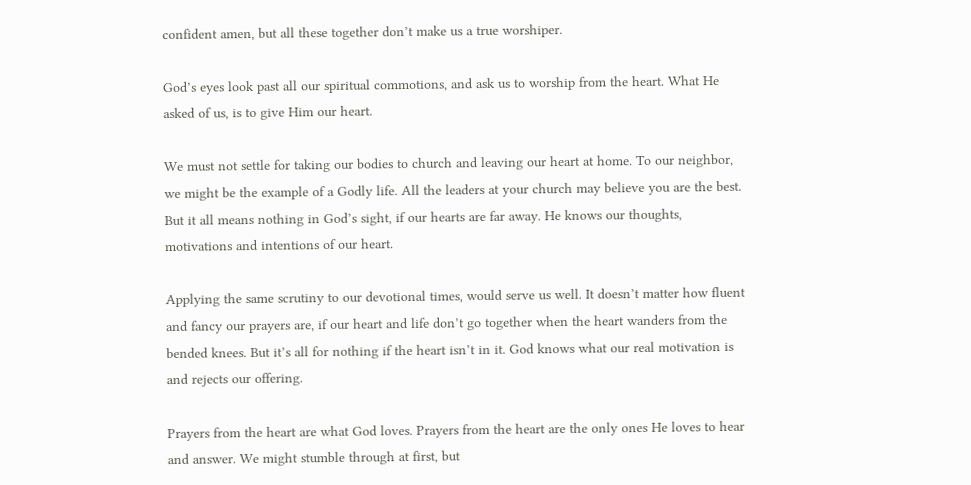confident amen, but all these together don’t make us a true worshiper.

God’s eyes look past all our spiritual commotions, and ask us to worship from the heart. What He asked of us, is to give Him our heart.

We must not settle for taking our bodies to church and leaving our heart at home. To our neighbor, we might be the example of a Godly life. All the leaders at your church may believe you are the best. But it all means nothing in God’s sight, if our hearts are far away. He knows our thoughts, motivations and intentions of our heart.

Applying the same scrutiny to our devotional times, would serve us well. It doesn’t matter how fluent and fancy our prayers are, if our heart and life don’t go together when the heart wanders from the bended knees. But it’s all for nothing if the heart isn’t in it. God knows what our real motivation is and rejects our offering.

Prayers from the heart are what God loves. Prayers from the heart are the only ones He loves to hear and answer. We might stumble through at first, but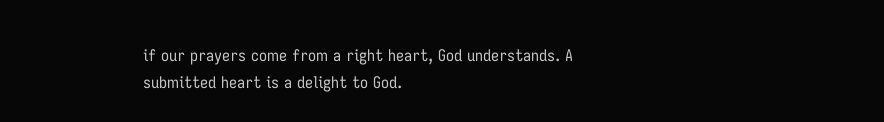if our prayers come from a right heart, God understands. A submitted heart is a delight to God.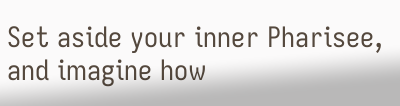Set aside your inner Pharisee, and imagine how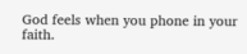God feels when you phone in your faith.